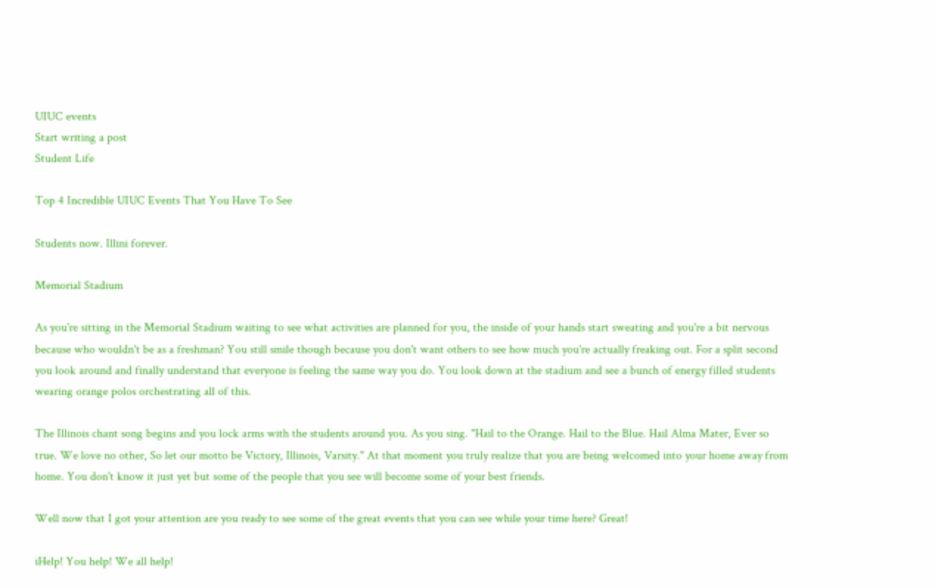UIUC events
Start writing a post
Student Life

Top 4 Incredible UIUC Events That You Have To See

Students now. Illini forever.

Memorial Stadium

As you're sitting in the Memorial Stadium waiting to see what activities are planned for you, the inside of your hands start sweating and you're a bit nervous because who wouldn't be as a freshman? You still smile though because you don't want others to see how much you're actually freaking out. For a split second you look around and finally understand that everyone is feeling the same way you do. You look down at the stadium and see a bunch of energy filled students wearing orange polos orchestrating all of this.

The Illinois chant song begins and you lock arms with the students around you. As you sing. "Hail to the Orange. Hail to the Blue. Hail Alma Mater, Ever so true. We love no other, So let our motto be Victory, Illinois, Varsity." At that moment you truly realize that you are being welcomed into your home away from home. You don't know it just yet but some of the people that you see will become some of your best friends.

Well now that I got your attention are you ready to see some of the great events that you can see while your time here? Great!

iHelp! You help! We all help!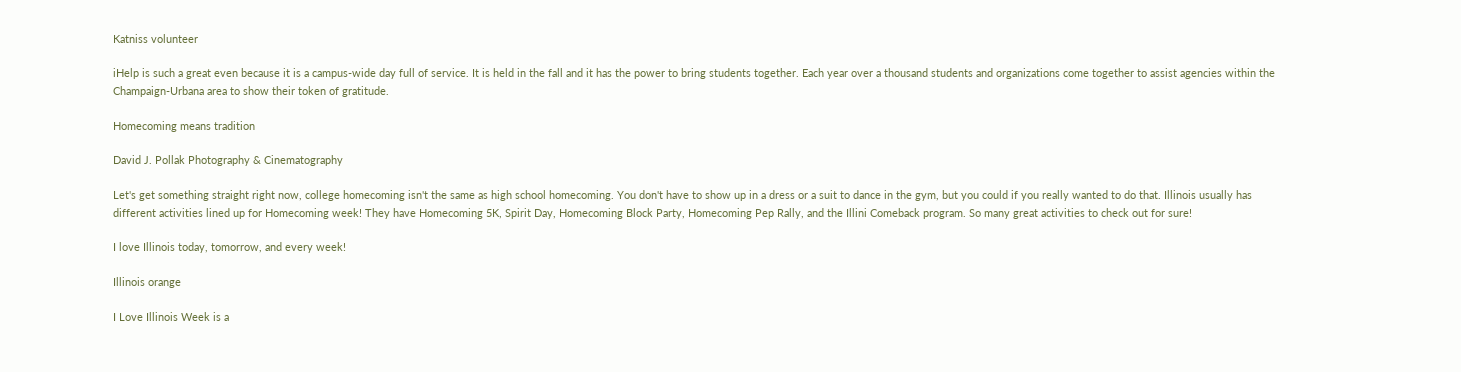Katniss volunteer

iHelp is such a great even because it is a campus-wide day full of service. It is held in the fall and it has the power to bring students together. Each year over a thousand students and organizations come together to assist agencies within the Champaign-Urbana area to show their token of gratitude.

Homecoming means tradition

David J. Pollak Photography & Cinematography

Let's get something straight right now, college homecoming isn't the same as high school homecoming. You don't have to show up in a dress or a suit to dance in the gym, but you could if you really wanted to do that. Illinois usually has different activities lined up for Homecoming week! They have Homecoming 5K, Spirit Day, Homecoming Block Party, Homecoming Pep Rally, and the Illini Comeback program. So many great activities to check out for sure!

I love Illinois today, tomorrow, and every week!

Illinois orange

I Love Illinois Week is a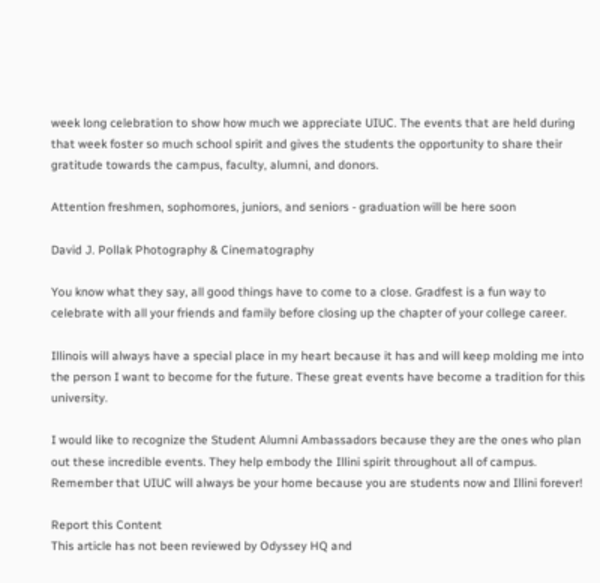week long celebration to show how much we appreciate UIUC. The events that are held during that week foster so much school spirit and gives the students the opportunity to share their gratitude towards the campus, faculty, alumni, and donors.

Attention freshmen, sophomores, juniors, and seniors - graduation will be here soon

David J. Pollak Photography & Cinematography

You know what they say, all good things have to come to a close. Gradfest is a fun way to celebrate with all your friends and family before closing up the chapter of your college career.

Illinois will always have a special place in my heart because it has and will keep molding me into the person I want to become for the future. These great events have become a tradition for this university.

I would like to recognize the Student Alumni Ambassadors because they are the ones who plan out these incredible events. They help embody the Illini spirit throughout all of campus. Remember that UIUC will always be your home because you are students now and Illini forever!

Report this Content
This article has not been reviewed by Odyssey HQ and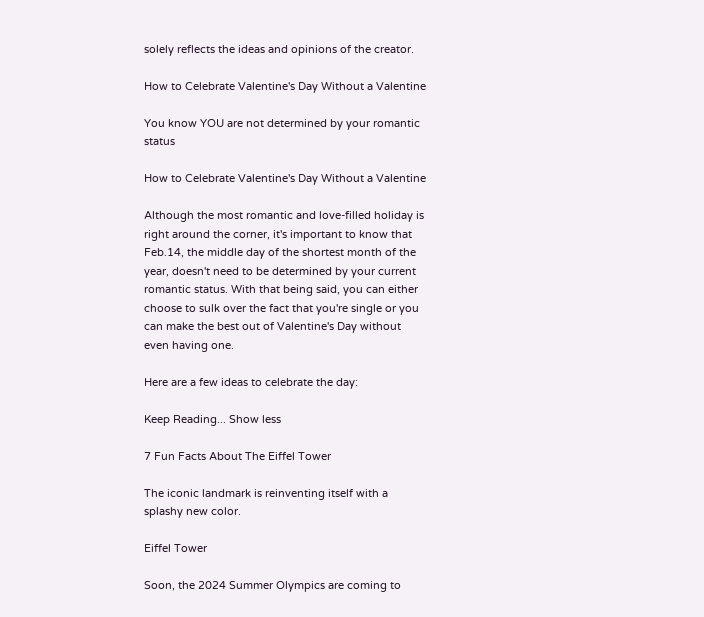solely reflects the ideas and opinions of the creator.

How to Celebrate Valentine's Day Without a Valentine

You know YOU are not determined by your romantic status

How to Celebrate Valentine's Day Without a Valentine

Although the most romantic and love-filled holiday is right around the corner, it's important to know that Feb.14, the middle day of the shortest month of the year, doesn't need to be determined by your current romantic status. With that being said, you can either choose to sulk over the fact that you're single or you can make the best out of Valentine's Day without even having one.

Here are a few ideas to celebrate the day:

Keep Reading... Show less

7 Fun Facts About The Eiffel Tower

The iconic landmark is reinventing itself with a splashy new color.

Eiffel Tower

Soon, the 2024 Summer Olympics are coming to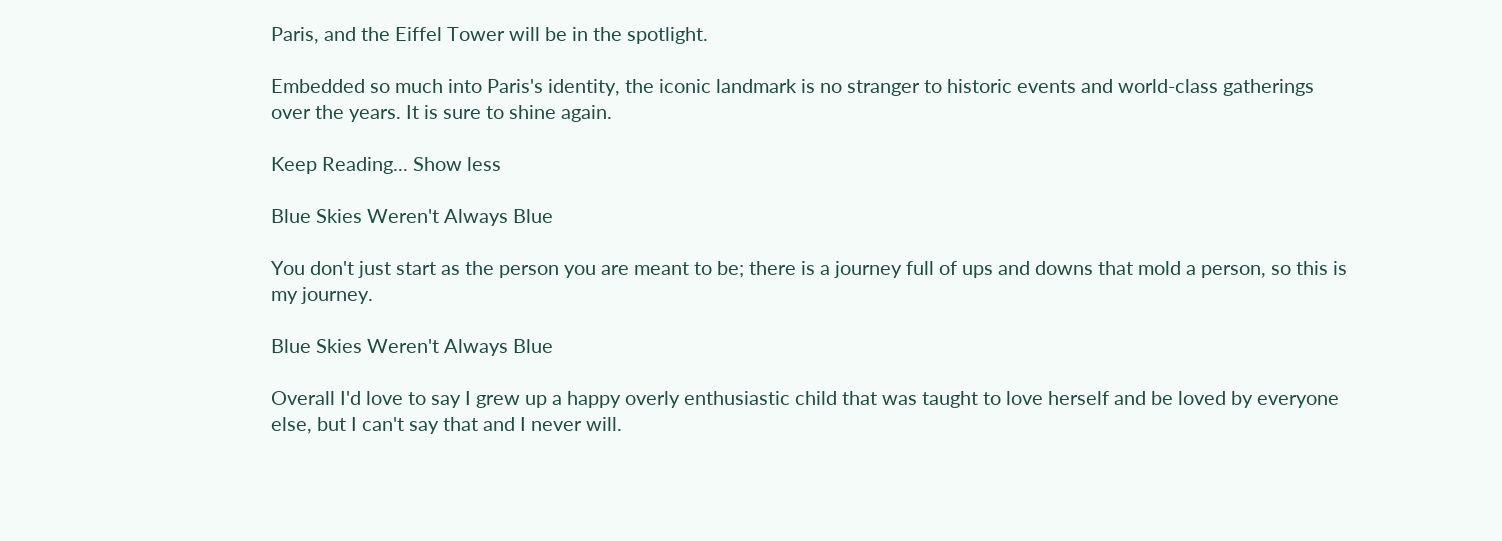Paris, and the Eiffel Tower will be in the spotlight.

Embedded so much into Paris's identity, the iconic landmark is no stranger to historic events and world-class gatherings over the years. It is sure to shine again.

Keep Reading... Show less

Blue Skies Weren't Always Blue

You don't just start as the person you are meant to be; there is a journey full of ups and downs that mold a person, so this is my journey.

Blue Skies Weren't Always Blue

Overall I'd love to say I grew up a happy overly enthusiastic child that was taught to love herself and be loved by everyone else, but I can't say that and I never will.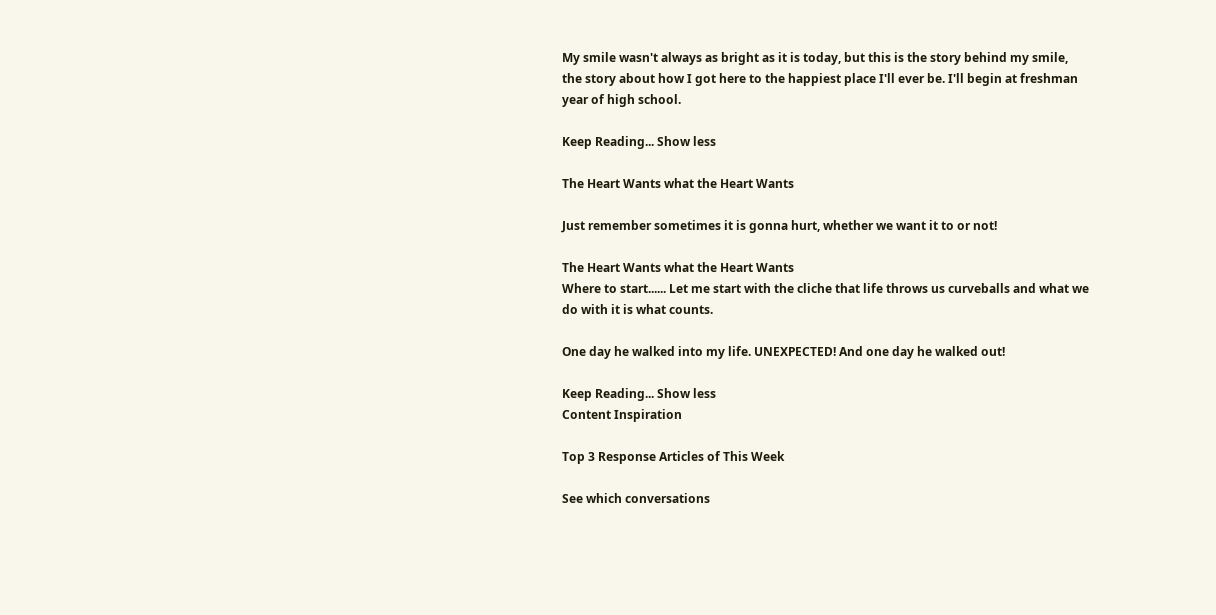My smile wasn't always as bright as it is today, but this is the story behind my smile, the story about how I got here to the happiest place I'll ever be. I'll begin at freshman year of high school.

Keep Reading... Show less

The Heart Wants what the Heart Wants

Just remember sometimes it is gonna hurt, whether we want it to or not!

The Heart Wants what the Heart Wants
Where to start...... Let me start with the cliche that life throws us curveballs and what we do with it is what counts.

One day he walked into my life. UNEXPECTED! And one day he walked out!

Keep Reading... Show less
Content Inspiration

Top 3 Response Articles of This Week

See which conversations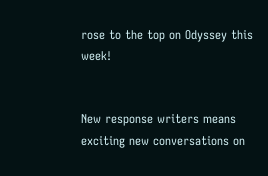rose to the top on Odyssey this week!


New response writers means exciting new conversations on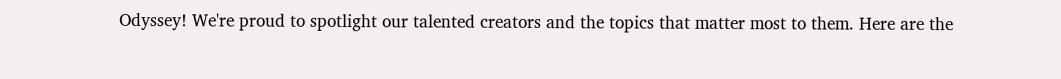Odyssey! We're proud to spotlight our talented creators and the topics that matter most to them. Here are the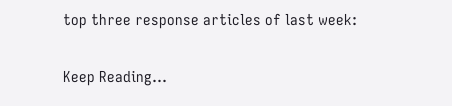top three response articles of last week:

Keep Reading...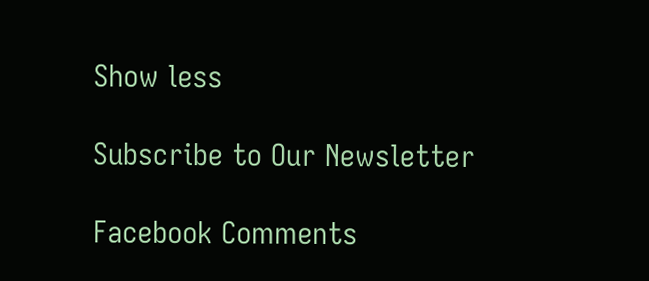Show less

Subscribe to Our Newsletter

Facebook Comments